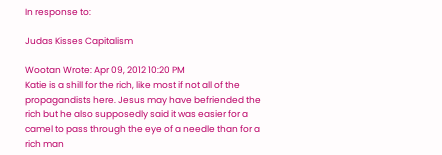In response to:

Judas Kisses Capitalism

Wootan Wrote: Apr 09, 2012 10:20 PM
Katie is a shill for the rich, like most if not all of the propagandists here. Jesus may have befriended the rich but he also supposedly said it was easier for a camel to pass through the eye of a needle than for a rich man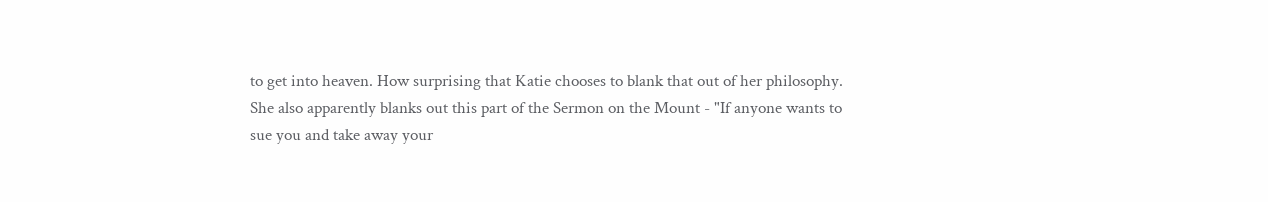to get into heaven. How surprising that Katie chooses to blank that out of her philosophy. She also apparently blanks out this part of the Sermon on the Mount - "If anyone wants to sue you and take away your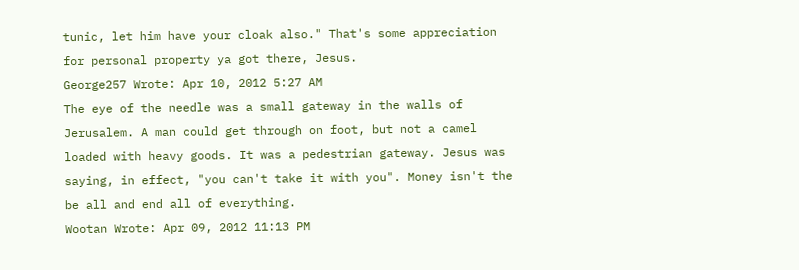tunic, let him have your cloak also." That's some appreciation for personal property ya got there, Jesus.
George257 Wrote: Apr 10, 2012 5:27 AM
The eye of the needle was a small gateway in the walls of Jerusalem. A man could get through on foot, but not a camel loaded with heavy goods. It was a pedestrian gateway. Jesus was saying, in effect, "you can't take it with you". Money isn't the be all and end all of everything.
Wootan Wrote: Apr 09, 2012 11:13 PM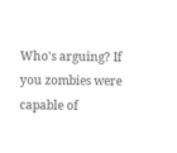Who's arguing? If you zombies were capable of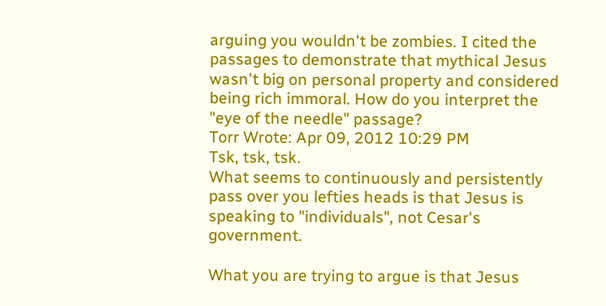arguing you wouldn't be zombies. I cited the passages to demonstrate that mythical Jesus wasn't big on personal property and considered being rich immoral. How do you interpret the "eye of the needle" passage?
Torr Wrote: Apr 09, 2012 10:29 PM
Tsk, tsk, tsk.
What seems to continuously and persistently pass over you lefties heads is that Jesus is speaking to "individuals", not Cesar's government.

What you are trying to argue is that Jesus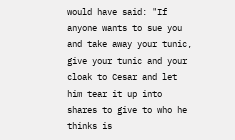would have said: "If anyone wants to sue you and take away your tunic, give your tunic and your cloak to Cesar and let him tear it up into shares to give to who he thinks is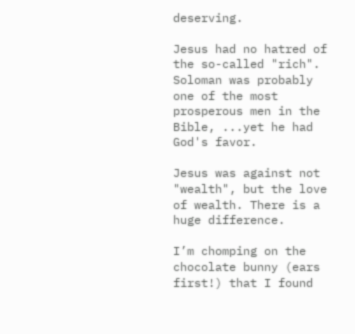deserving.

Jesus had no hatred of the so-called "rich". Soloman was probably one of the most prosperous men in the Bible, ...yet he had God's favor.

Jesus was against not "wealth", but the love of wealth. There is a huge difference.

I’m chomping on the chocolate bunny (ears first!) that I found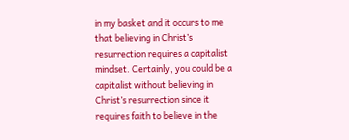in my basket and it occurs to me that believing in Christ’s resurrection requires a capitalist mindset. Certainly, you could be a capitalist without believing in Christ’s resurrection since it requires faith to believe in the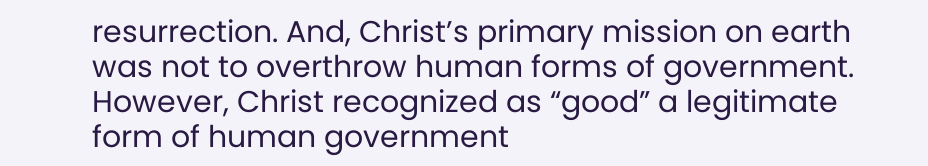resurrection. And, Christ’s primary mission on earth was not to overthrow human forms of government. However, Christ recognized as “good” a legitimate form of human government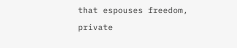that espouses freedom, private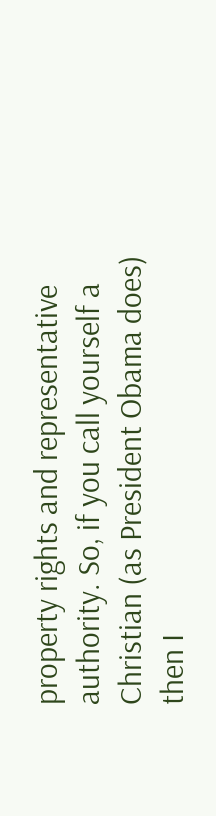property rights and representative authority. So, if you call yourself a Christian (as President Obama does) then I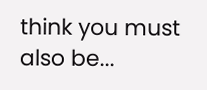think you must also be...